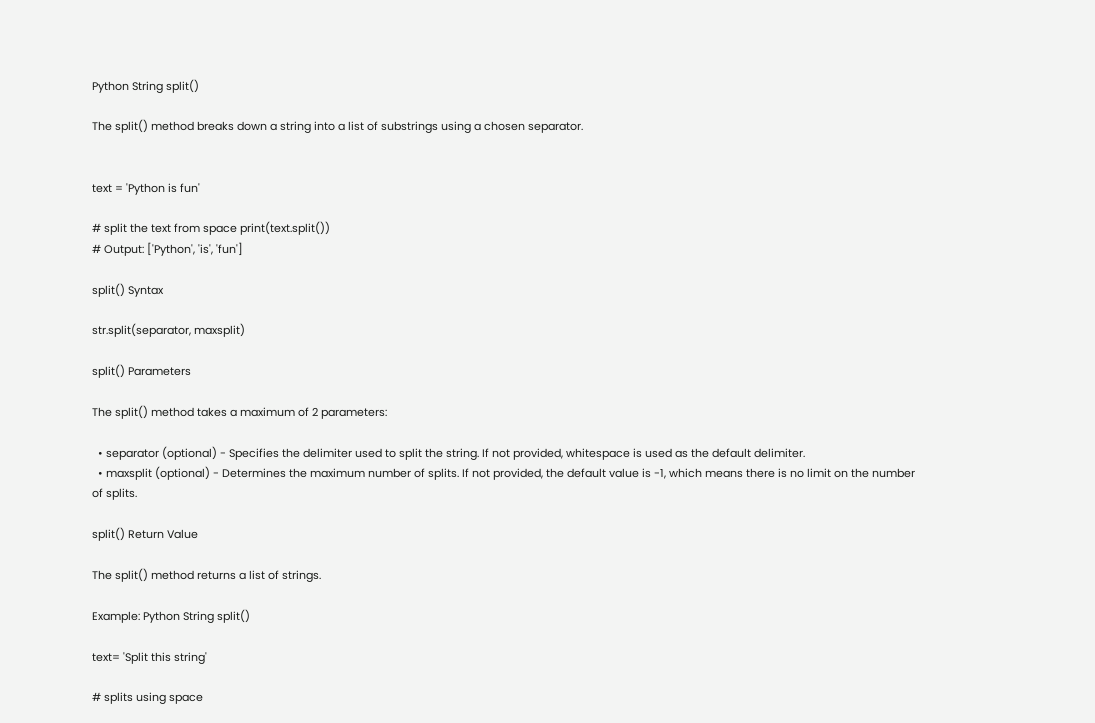Python String split()

The split() method breaks down a string into a list of substrings using a chosen separator.


text = 'Python is fun'

# split the text from space print(text.split())
# Output: ['Python', 'is', 'fun']

split() Syntax

str.split(separator, maxsplit)

split() Parameters

The split() method takes a maximum of 2 parameters:

  • separator (optional) - Specifies the delimiter used to split the string. If not provided, whitespace is used as the default delimiter.
  • maxsplit (optional) - Determines the maximum number of splits. If not provided, the default value is -1, which means there is no limit on the number of splits.

split() Return Value

The split() method returns a list of strings.

Example: Python String split()

text= 'Split this string'

# splits using space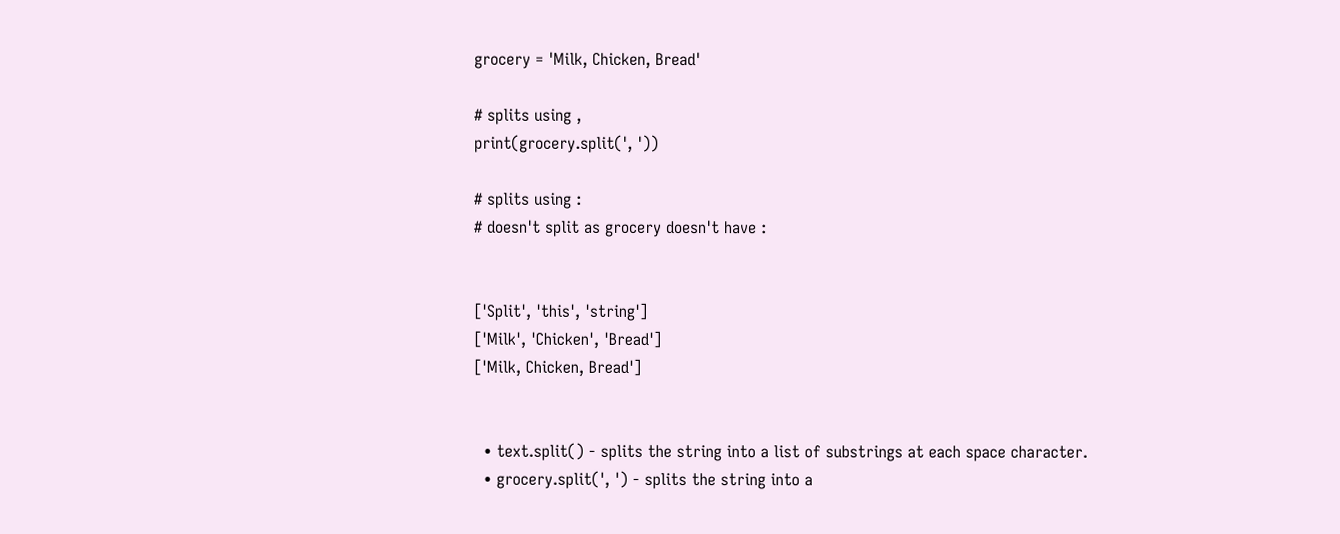grocery = 'Milk, Chicken, Bread'

# splits using ,
print(grocery.split(', '))

# splits using :
# doesn't split as grocery doesn't have :


['Split', 'this', 'string']
['Milk', 'Chicken', 'Bread']
['Milk, Chicken, Bread']


  • text.split() - splits the string into a list of substrings at each space character.
  • grocery.split(', ') - splits the string into a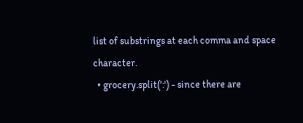list of substrings at each comma and space character.
  • grocery.split(':') - since there are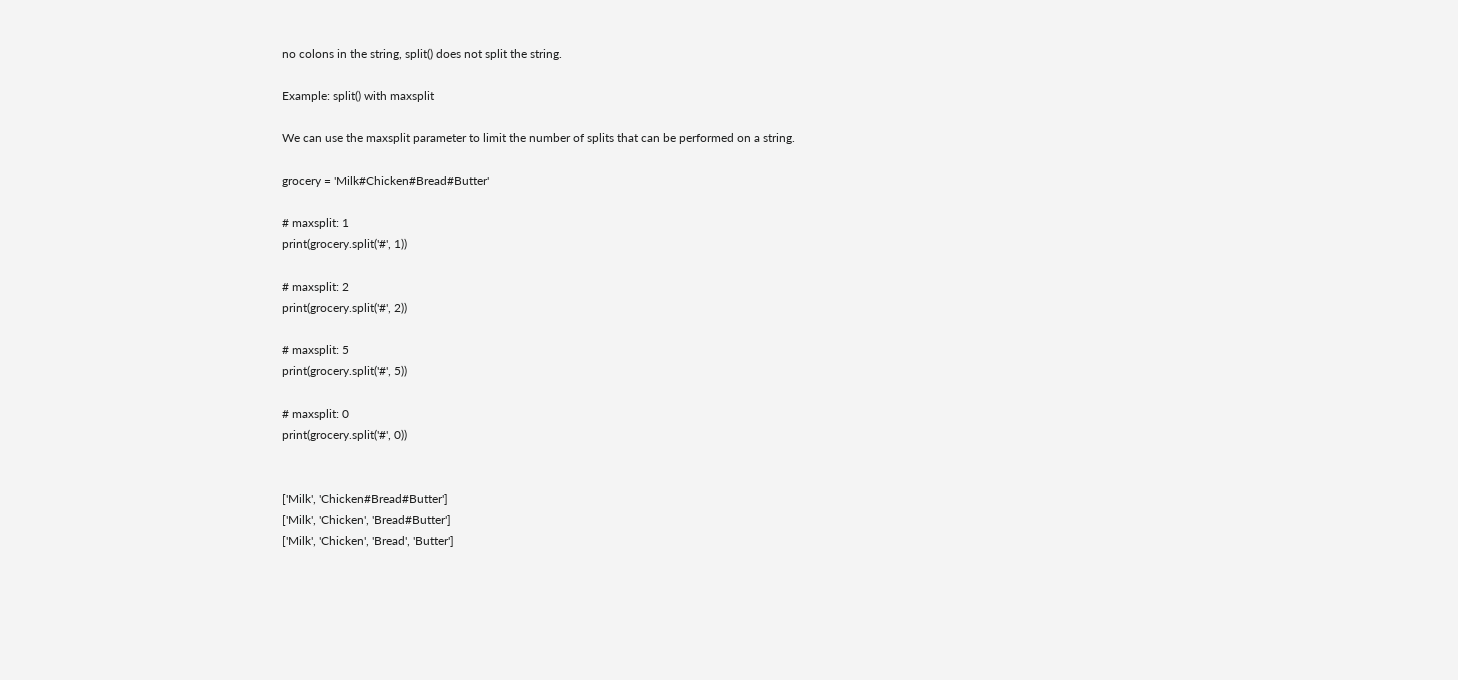no colons in the string, split() does not split the string.

Example: split() with maxsplit

We can use the maxsplit parameter to limit the number of splits that can be performed on a string.

grocery = 'Milk#Chicken#Bread#Butter'

# maxsplit: 1
print(grocery.split('#', 1))

# maxsplit: 2
print(grocery.split('#', 2))

# maxsplit: 5
print(grocery.split('#', 5))

# maxsplit: 0
print(grocery.split('#', 0))


['Milk', 'Chicken#Bread#Butter']
['Milk', 'Chicken', 'Bread#Butter']
['Milk', 'Chicken', 'Bread', 'Butter']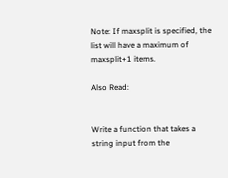Note: If maxsplit is specified, the list will have a maximum of maxsplit+1 items.

Also Read:


Write a function that takes a string input from the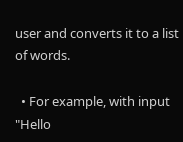user and converts it to a list of words.

  • For example, with input "Hello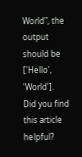World", the output should be ['Hello', 'World'].
Did you find this article helpful?